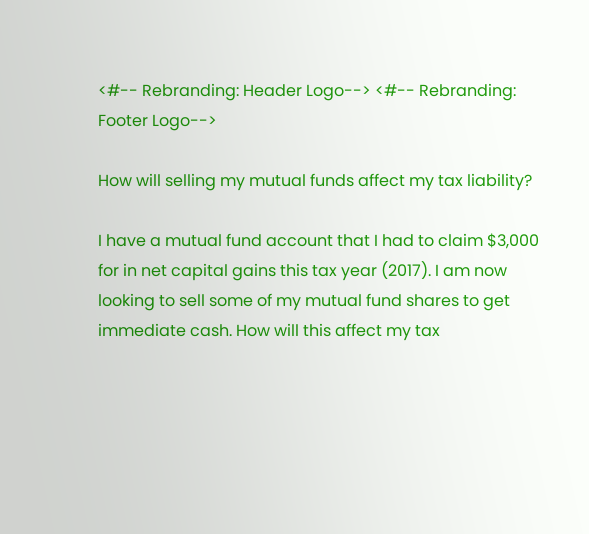<#-- Rebranding: Header Logo--> <#-- Rebranding: Footer Logo-->

How will selling my mutual funds affect my tax liability?

I have a mutual fund account that I had to claim $3,000 for in net capital gains this tax year (2017). I am now looking to sell some of my mutual fund shares to get immediate cash. How will this affect my tax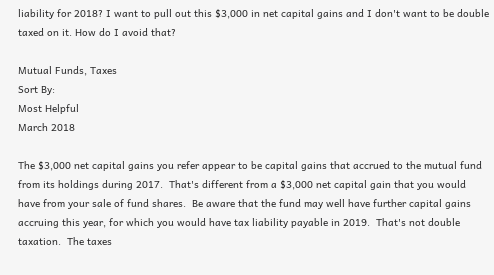liability for 2018? I want to pull out this $3,000 in net capital gains and I don't want to be double taxed on it. How do I avoid that?

Mutual Funds, Taxes
Sort By:
Most Helpful
March 2018

The $3,000 net capital gains you refer appear to be capital gains that accrued to the mutual fund from its holdings during 2017.  That's different from a $3,000 net capital gain that you would have from your sale of fund shares.  Be aware that the fund may well have further capital gains accruing this year, for which you would have tax liability payable in 2019.  That's not double taxation.  The taxes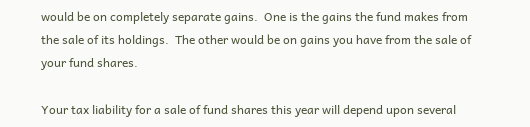would be on completely separate gains.  One is the gains the fund makes from the sale of its holdings.  The other would be on gains you have from the sale of your fund shares.

Your tax liability for a sale of fund shares this year will depend upon several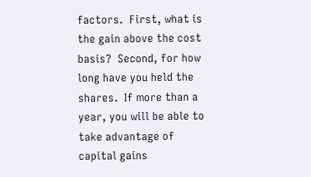factors.  First, what is the gain above the cost basis?  Second, for how long have you held the shares.  If more than a year, you will be able to take advantage of capital gains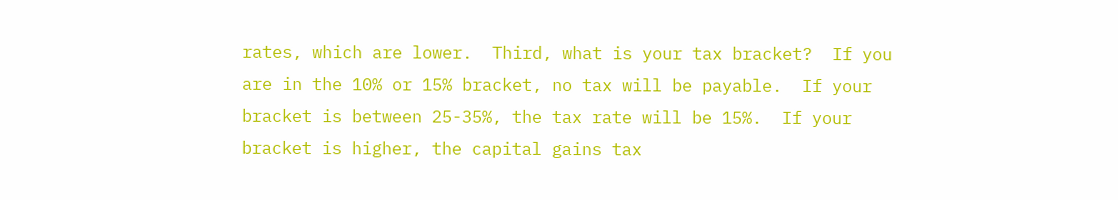rates, which are lower.  Third, what is your tax bracket?  If you are in the 10% or 15% bracket, no tax will be payable.  If your bracket is between 25-35%, the tax rate will be 15%.  If your bracket is higher, the capital gains tax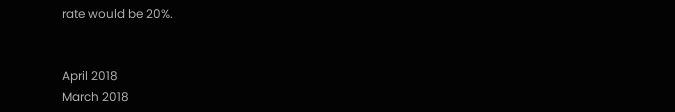rate would be 20%.


April 2018
March 2018